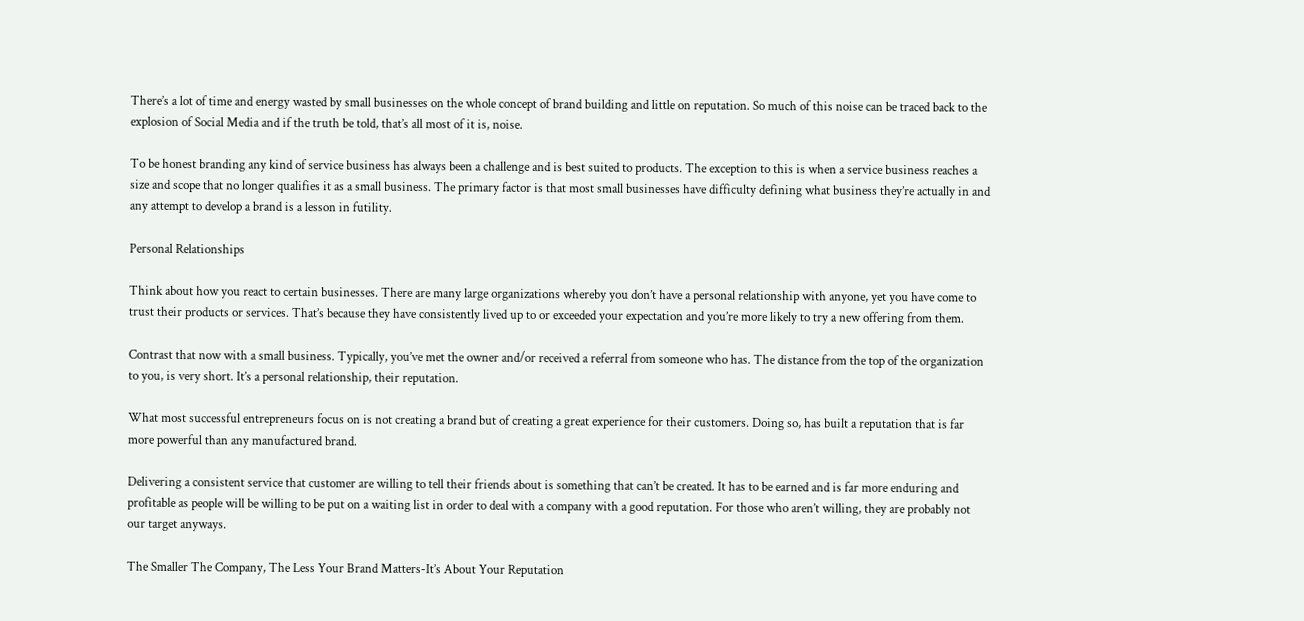There’s a lot of time and energy wasted by small businesses on the whole concept of brand building and little on reputation. So much of this noise can be traced back to the explosion of Social Media and if the truth be told, that’s all most of it is, noise.

To be honest branding any kind of service business has always been a challenge and is best suited to products. The exception to this is when a service business reaches a size and scope that no longer qualifies it as a small business. The primary factor is that most small businesses have difficulty defining what business they’re actually in and any attempt to develop a brand is a lesson in futility.

Personal Relationships

Think about how you react to certain businesses. There are many large organizations whereby you don’t have a personal relationship with anyone, yet you have come to trust their products or services. That’s because they have consistently lived up to or exceeded your expectation and you’re more likely to try a new offering from them.

Contrast that now with a small business. Typically, you’ve met the owner and/or received a referral from someone who has. The distance from the top of the organization to you, is very short. It’s a personal relationship, their reputation.

What most successful entrepreneurs focus on is not creating a brand but of creating a great experience for their customers. Doing so, has built a reputation that is far more powerful than any manufactured brand.

Delivering a consistent service that customer are willing to tell their friends about is something that can’t be created. It has to be earned and is far more enduring and profitable as people will be willing to be put on a waiting list in order to deal with a company with a good reputation. For those who aren’t willing, they are probably not our target anyways.

The Smaller The Company, The Less Your Brand Matters-It’s About Your Reputation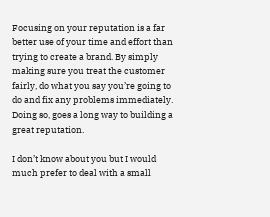Focusing on your reputation is a far better use of your time and effort than trying to create a brand. By simply making sure you treat the customer fairly, do what you say you’re going to do and fix any problems immediately. Doing so, goes a long way to building a great reputation.

I don’t know about you but I would much prefer to deal with a small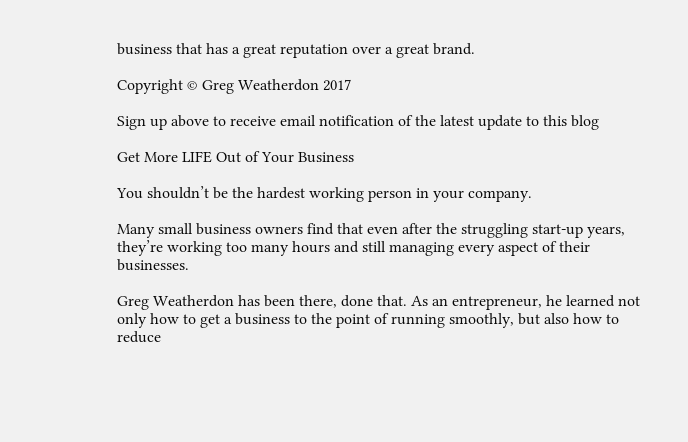business that has a great reputation over a great brand.

Copyright © Greg Weatherdon 2017

Sign up above to receive email notification of the latest update to this blog

Get More LIFE Out of Your Business

You shouldn’t be the hardest working person in your company.

Many small business owners find that even after the struggling start-up years, they’re working too many hours and still managing every aspect of their businesses.

Greg Weatherdon has been there, done that. As an entrepreneur, he learned not only how to get a business to the point of running smoothly, but also how to reduce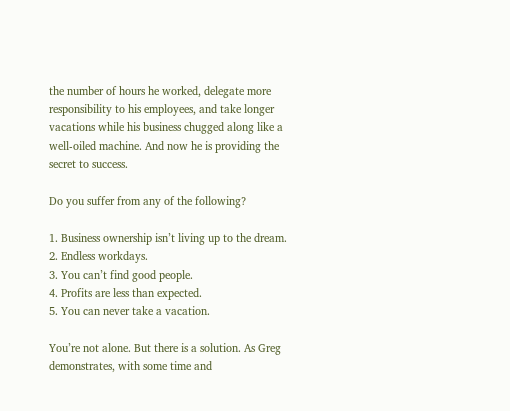the number of hours he worked, delegate more responsibility to his employees, and take longer vacations while his business chugged along like a well-oiled machine. And now he is providing the secret to success.

Do you suffer from any of the following?

1. Business ownership isn’t living up to the dream.
2. Endless workdays.
3. You can’t find good people.
4. Profits are less than expected.
5. You can never take a vacation.

You’re not alone. But there is a solution. As Greg demonstrates, with some time and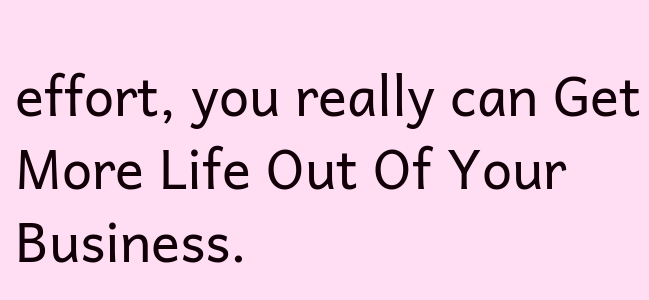effort, you really can Get More Life Out Of Your Business.